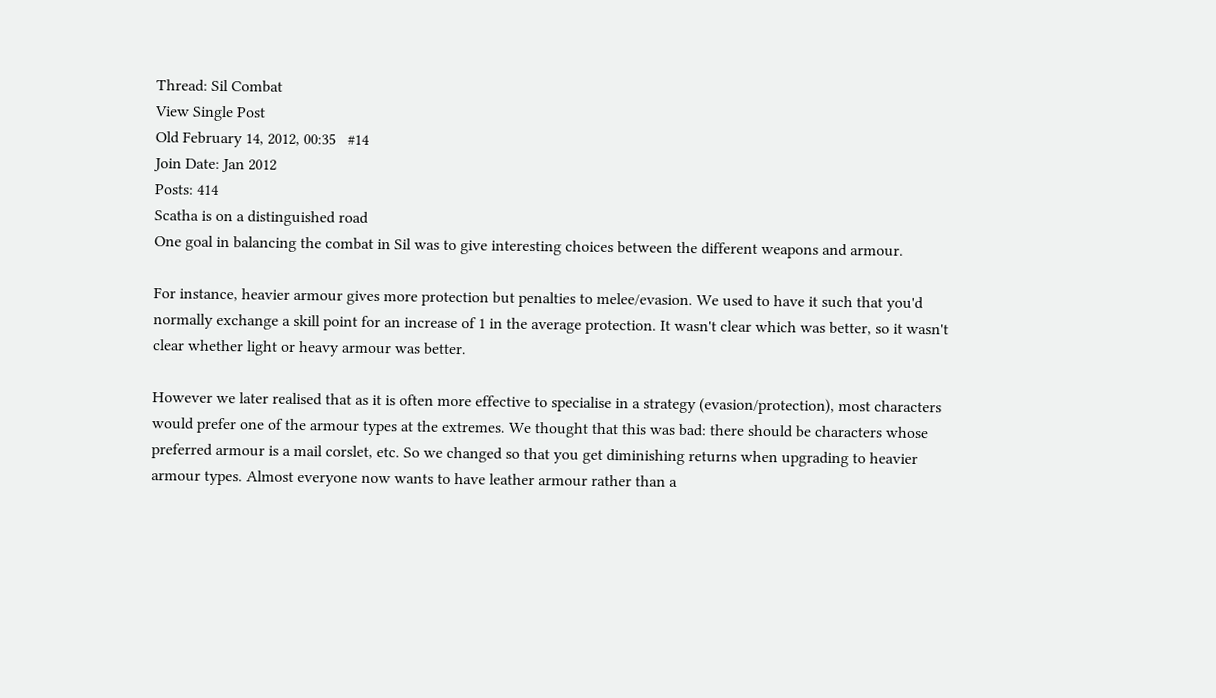Thread: Sil Combat
View Single Post
Old February 14, 2012, 00:35   #14
Join Date: Jan 2012
Posts: 414
Scatha is on a distinguished road
One goal in balancing the combat in Sil was to give interesting choices between the different weapons and armour.

For instance, heavier armour gives more protection but penalties to melee/evasion. We used to have it such that you'd normally exchange a skill point for an increase of 1 in the average protection. It wasn't clear which was better, so it wasn't clear whether light or heavy armour was better.

However we later realised that as it is often more effective to specialise in a strategy (evasion/protection), most characters would prefer one of the armour types at the extremes. We thought that this was bad: there should be characters whose preferred armour is a mail corslet, etc. So we changed so that you get diminishing returns when upgrading to heavier armour types. Almost everyone now wants to have leather armour rather than a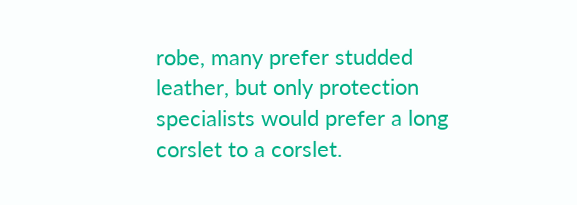robe, many prefer studded leather, but only protection specialists would prefer a long corslet to a corslet.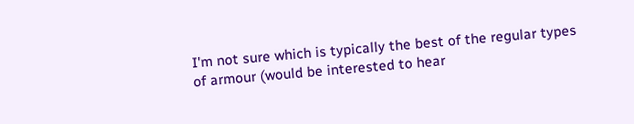I'm not sure which is typically the best of the regular types of armour (would be interested to hear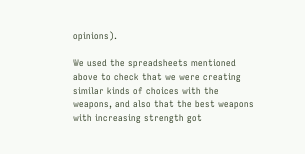opinions).

We used the spreadsheets mentioned above to check that we were creating similar kinds of choices with the weapons, and also that the best weapons with increasing strength got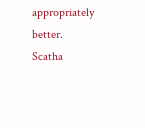appropriately better.
Scatha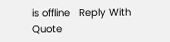is offline   Reply With Quote